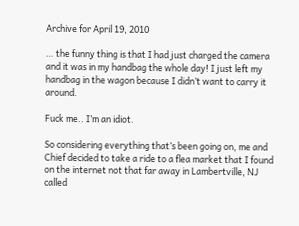Archive for April 19, 2010

… the funny thing is that I had just charged the camera and it was in my handbag the whole day! I just left my handbag in the wagon because I didn’t want to carry it around.

Fuck me.. I’m an idiot.

So considering everything that’s been going on, me and Chief decided to take a ride to a flea market that I found on the internet not that far away in Lambertville, NJ called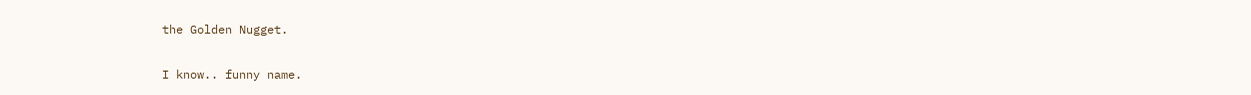the Golden Nugget.

I know.. funny name.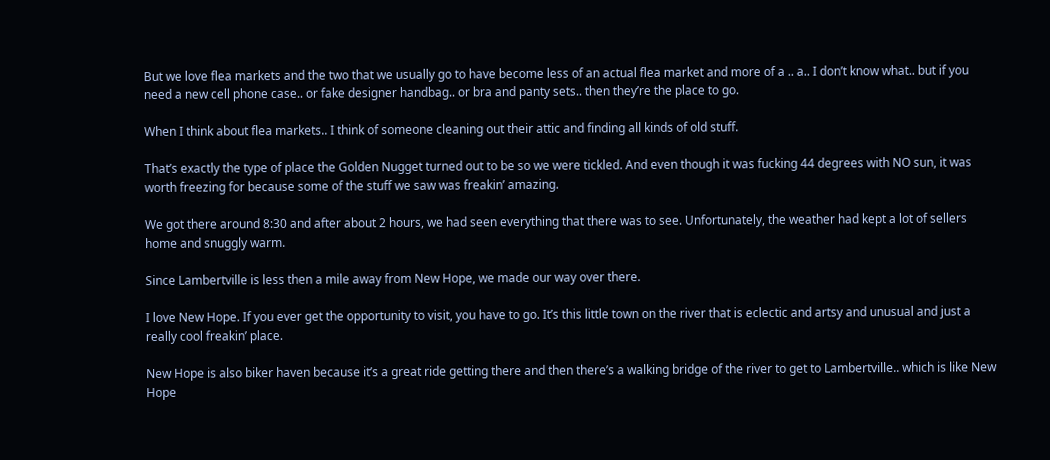But we love flea markets and the two that we usually go to have become less of an actual flea market and more of a .. a.. I don’t know what.. but if you need a new cell phone case.. or fake designer handbag.. or bra and panty sets.. then they’re the place to go.

When I think about flea markets.. I think of someone cleaning out their attic and finding all kinds of old stuff.

That’s exactly the type of place the Golden Nugget turned out to be so we were tickled. And even though it was fucking 44 degrees with NO sun, it was worth freezing for because some of the stuff we saw was freakin’ amazing.

We got there around 8:30 and after about 2 hours, we had seen everything that there was to see. Unfortunately, the weather had kept a lot of sellers home and snuggly warm.

Since Lambertville is less then a mile away from New Hope, we made our way over there.

I love New Hope. If you ever get the opportunity to visit, you have to go. It’s this little town on the river that is eclectic and artsy and unusual and just a really cool freakin’ place.

New Hope is also biker haven because it’s a great ride getting there and then there’s a walking bridge of the river to get to Lambertville.. which is like New Hope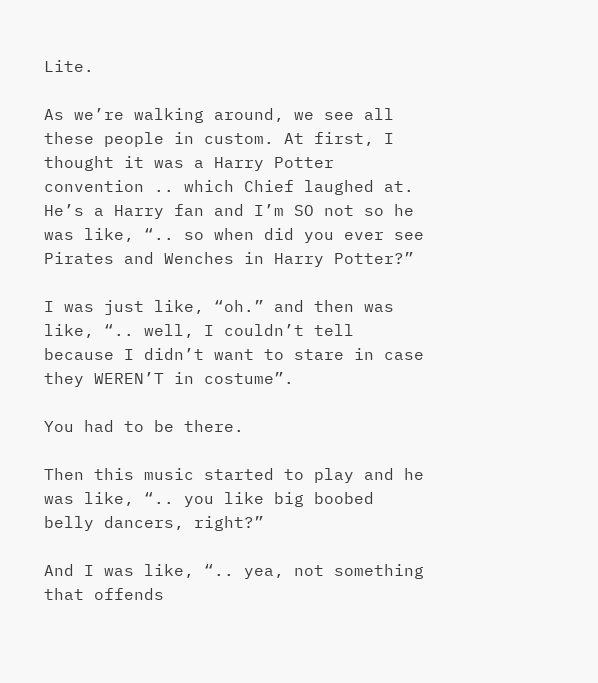Lite.

As we’re walking around, we see all these people in custom. At first, I thought it was a Harry Potter convention .. which Chief laughed at. He’s a Harry fan and I’m SO not so he was like, “.. so when did you ever see Pirates and Wenches in Harry Potter?”

I was just like, “oh.” and then was like, “.. well, I couldn’t tell because I didn’t want to stare in case they WEREN’T in costume”.

You had to be there.

Then this music started to play and he was like, “.. you like big boobed belly dancers, right?”

And I was like, “.. yea, not something that offends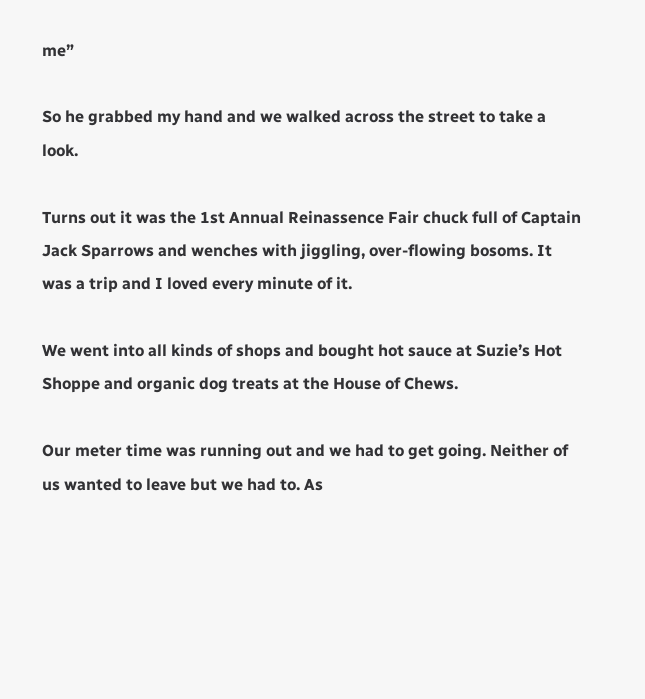me”

So he grabbed my hand and we walked across the street to take a look.

Turns out it was the 1st Annual Reinassence Fair chuck full of Captain Jack Sparrows and wenches with jiggling, over-flowing bosoms. It was a trip and I loved every minute of it.

We went into all kinds of shops and bought hot sauce at Suzie’s Hot Shoppe and organic dog treats at the House of Chews.

Our meter time was running out and we had to get going. Neither of us wanted to leave but we had to. As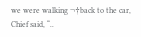we were walking ¬†back to the car, Chief said, “..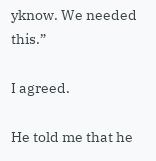yknow. We needed this.”

I agreed.

He told me that he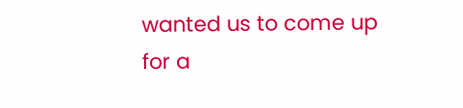wanted us to come up for a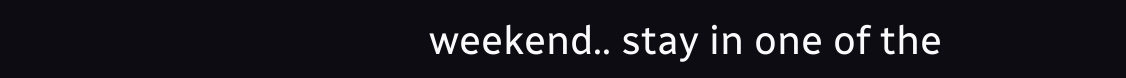weekend.. stay in one of the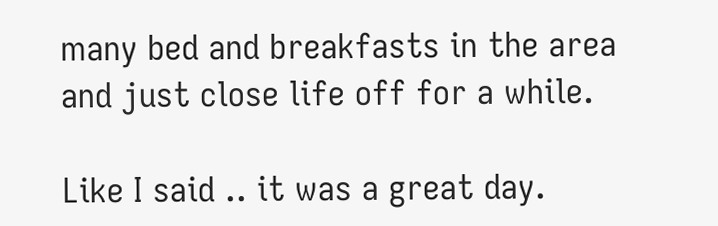many bed and breakfasts in the area and just close life off for a while.

Like I said .. it was a great day.